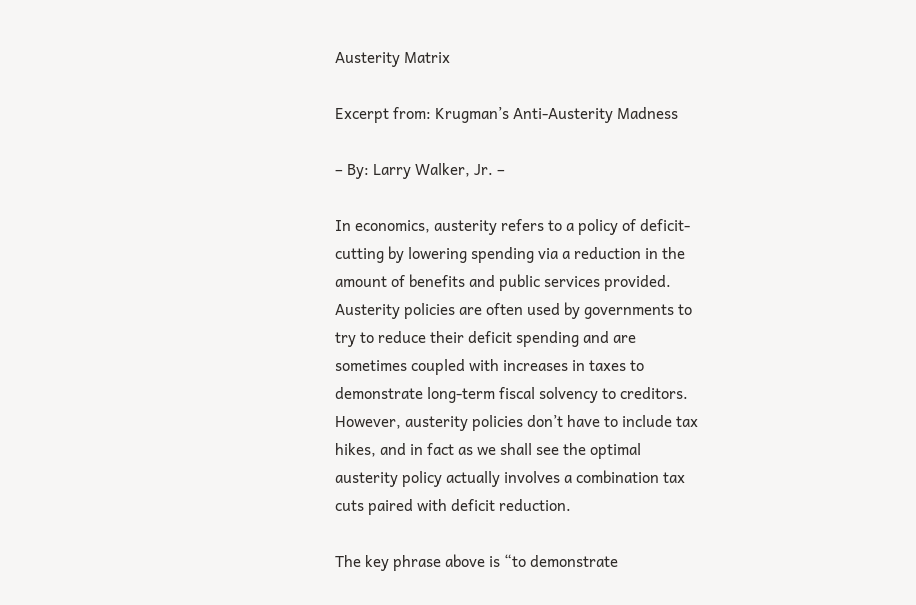Austerity Matrix

Excerpt from: Krugman’s Anti-Austerity Madness

– By: Larry Walker, Jr. –

In economics, austerity refers to a policy of deficit-cutting by lowering spending via a reduction in the amount of benefits and public services provided. Austerity policies are often used by governments to try to reduce their deficit spending and are sometimes coupled with increases in taxes to demonstrate long-term fiscal solvency to creditors. However, austerity policies don’t have to include tax hikes, and in fact as we shall see the optimal austerity policy actually involves a combination tax cuts paired with deficit reduction.

The key phrase above is “to demonstrate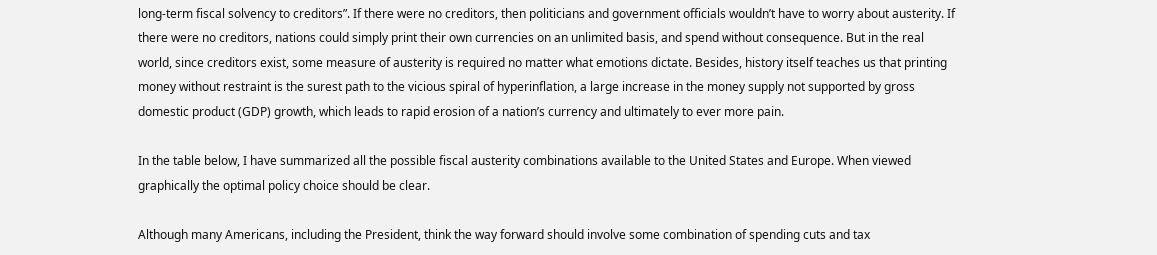long-term fiscal solvency to creditors”. If there were no creditors, then politicians and government officials wouldn’t have to worry about austerity. If there were no creditors, nations could simply print their own currencies on an unlimited basis, and spend without consequence. But in the real world, since creditors exist, some measure of austerity is required no matter what emotions dictate. Besides, history itself teaches us that printing money without restraint is the surest path to the vicious spiral of hyperinflation, a large increase in the money supply not supported by gross domestic product (GDP) growth, which leads to rapid erosion of a nation’s currency and ultimately to ever more pain.

In the table below, I have summarized all the possible fiscal austerity combinations available to the United States and Europe. When viewed graphically the optimal policy choice should be clear.

Although many Americans, including the President, think the way forward should involve some combination of spending cuts and tax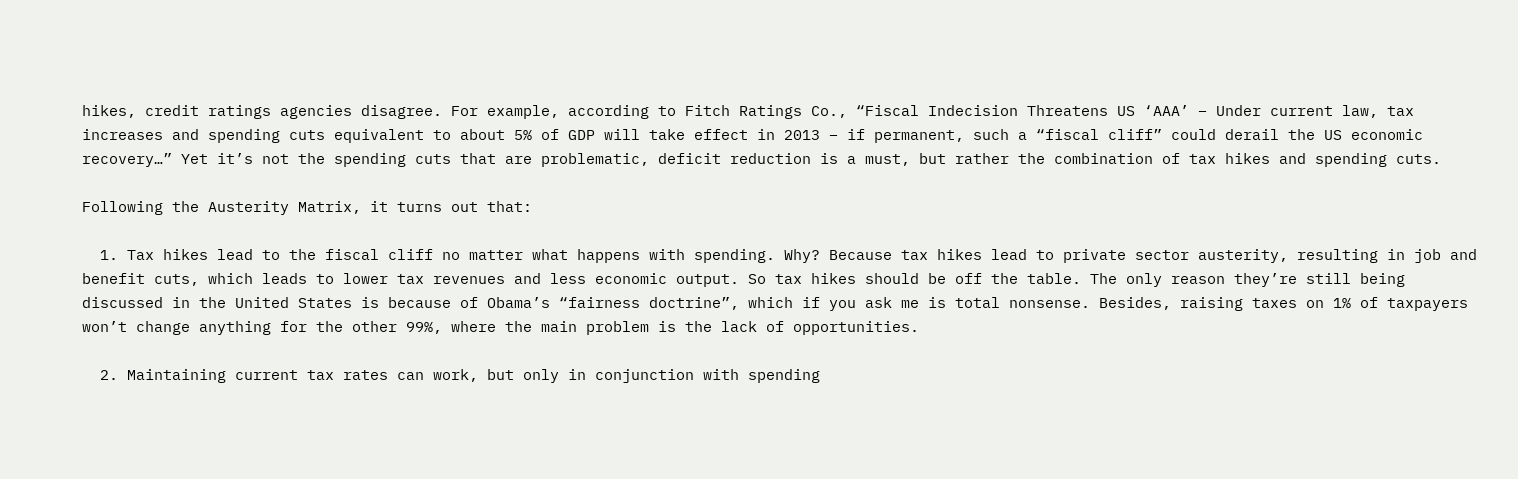hikes, credit ratings agencies disagree. For example, according to Fitch Ratings Co., “Fiscal Indecision Threatens US ‘AAA’ – Under current law, tax increases and spending cuts equivalent to about 5% of GDP will take effect in 2013 – if permanent, such a “fiscal cliff” could derail the US economic recovery…” Yet it’s not the spending cuts that are problematic, deficit reduction is a must, but rather the combination of tax hikes and spending cuts.

Following the Austerity Matrix, it turns out that:

  1. Tax hikes lead to the fiscal cliff no matter what happens with spending. Why? Because tax hikes lead to private sector austerity, resulting in job and benefit cuts, which leads to lower tax revenues and less economic output. So tax hikes should be off the table. The only reason they’re still being discussed in the United States is because of Obama’s “fairness doctrine”, which if you ask me is total nonsense. Besides, raising taxes on 1% of taxpayers won’t change anything for the other 99%, where the main problem is the lack of opportunities.

  2. Maintaining current tax rates can work, but only in conjunction with spending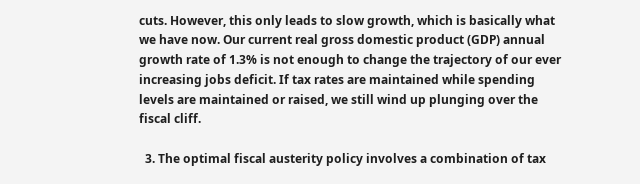cuts. However, this only leads to slow growth, which is basically what we have now. Our current real gross domestic product (GDP) annual growth rate of 1.3% is not enough to change the trajectory of our ever increasing jobs deficit. If tax rates are maintained while spending levels are maintained or raised, we still wind up plunging over the fiscal cliff.

  3. The optimal fiscal austerity policy involves a combination of tax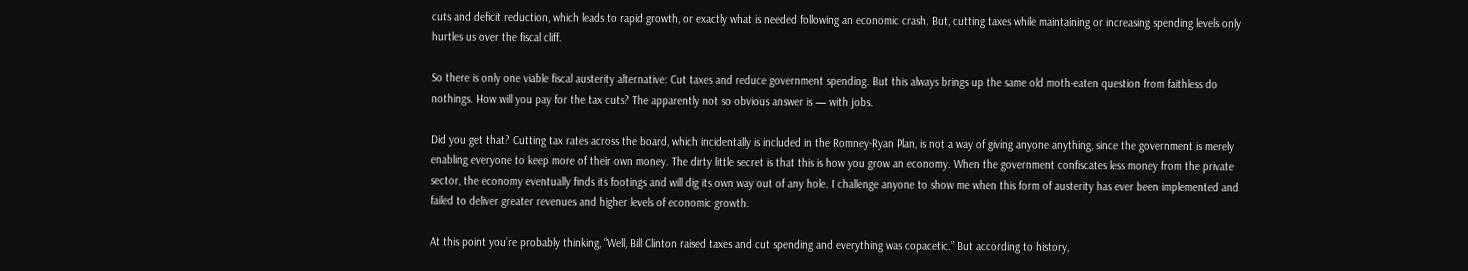cuts and deficit reduction, which leads to rapid growth, or exactly what is needed following an economic crash. But, cutting taxes while maintaining or increasing spending levels only hurtles us over the fiscal cliff.

So there is only one viable fiscal austerity alternative: Cut taxes and reduce government spending. But this always brings up the same old moth-eaten question from faithless do nothings. How will you pay for the tax cuts? The apparently not so obvious answer is — with jobs.

Did you get that? Cutting tax rates across the board, which incidentally is included in the Romney-Ryan Plan, is not a way of giving anyone anything, since the government is merely enabling everyone to keep more of their own money. The dirty little secret is that this is how you grow an economy. When the government confiscates less money from the private sector, the economy eventually finds its footings and will dig its own way out of any hole. I challenge anyone to show me when this form of austerity has ever been implemented and failed to deliver greater revenues and higher levels of economic growth.

At this point you’re probably thinking, “Well, Bill Clinton raised taxes and cut spending and everything was copacetic.” But according to history,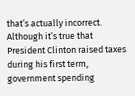that’s actually incorrect. Although it’s true that President Clinton raised taxes during his first term, government spending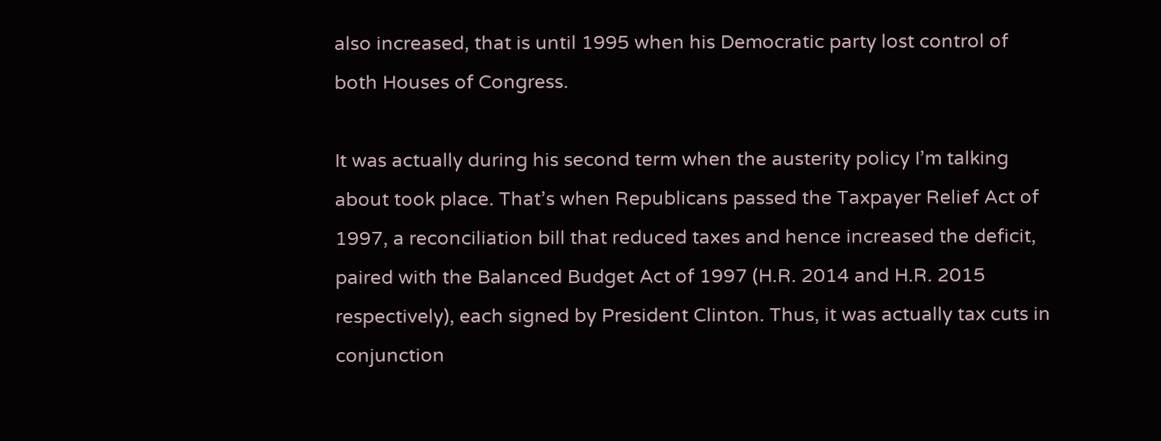also increased, that is until 1995 when his Democratic party lost control of both Houses of Congress.

It was actually during his second term when the austerity policy I’m talking about took place. That’s when Republicans passed the Taxpayer Relief Act of 1997, a reconciliation bill that reduced taxes and hence increased the deficit, paired with the Balanced Budget Act of 1997 (H.R. 2014 and H.R. 2015 respectively), each signed by President Clinton. Thus, it was actually tax cuts in conjunction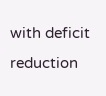with deficit reduction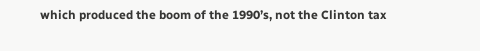which produced the boom of the 1990’s, not the Clinton tax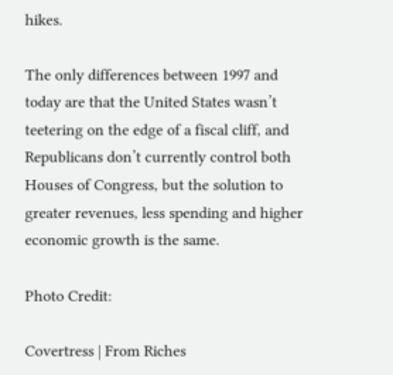hikes.

The only differences between 1997 and today are that the United States wasn’t teetering on the edge of a fiscal cliff, and Republicans don’t currently control both Houses of Congress, but the solution to greater revenues, less spending and higher economic growth is the same.

Photo Credit:

Covertress | From Riches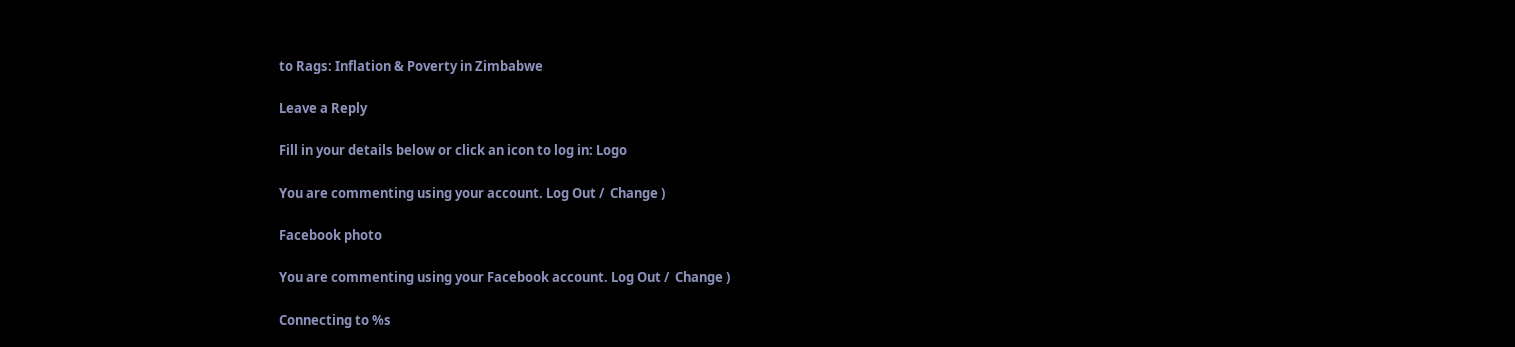to Rags: Inflation & Poverty in Zimbabwe

Leave a Reply

Fill in your details below or click an icon to log in: Logo

You are commenting using your account. Log Out /  Change )

Facebook photo

You are commenting using your Facebook account. Log Out /  Change )

Connecting to %s